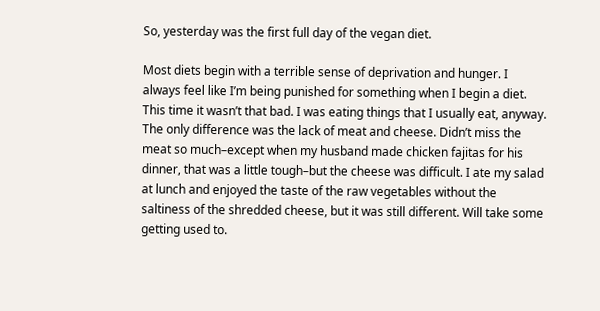So, yesterday was the first full day of the vegan diet.

Most diets begin with a terrible sense of deprivation and hunger. I always feel like I’m being punished for something when I begin a diet. This time it wasn’t that bad. I was eating things that I usually eat, anyway. The only difference was the lack of meat and cheese. Didn’t miss the meat so much–except when my husband made chicken fajitas for his dinner, that was a little tough–but the cheese was difficult. I ate my salad at lunch and enjoyed the taste of the raw vegetables without the saltiness of the shredded cheese, but it was still different. Will take some getting used to.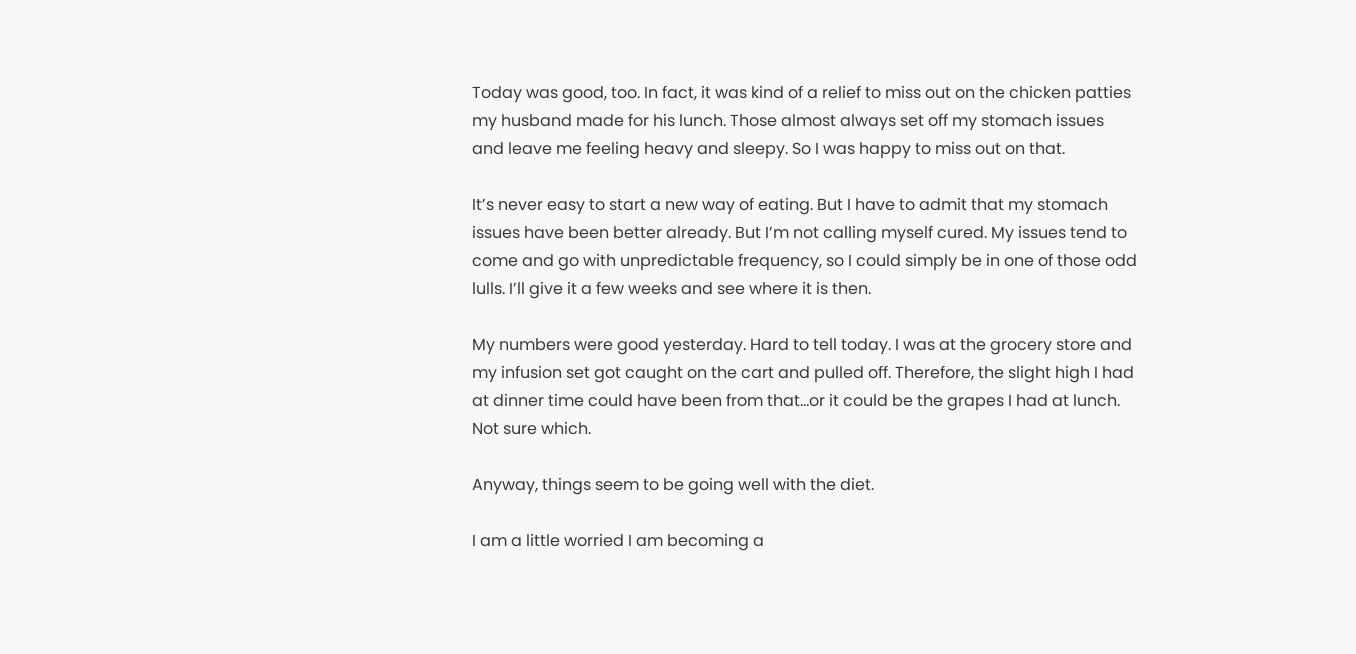Today was good, too. In fact, it was kind of a relief to miss out on the chicken patties my husband made for his lunch. Those almost always set off my stomach issues and leave me feeling heavy and sleepy. So I was happy to miss out on that.

It’s never easy to start a new way of eating. But I have to admit that my stomach issues have been better already. But I’m not calling myself cured. My issues tend to come and go with unpredictable frequency, so I could simply be in one of those odd lulls. I’ll give it a few weeks and see where it is then.

My numbers were good yesterday. Hard to tell today. I was at the grocery store and my infusion set got caught on the cart and pulled off. Therefore, the slight high I had at dinner time could have been from that…or it could be the grapes I had at lunch. Not sure which.

Anyway, things seem to be going well with the diet.

I am a little worried I am becoming a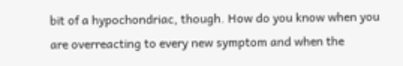bit of a hypochondriac, though. How do you know when you are overreacting to every new symptom and when the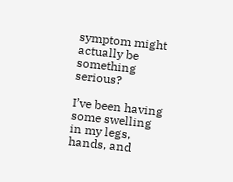symptom might actually be something serious?

I’ve been having some swelling in my legs, hands, and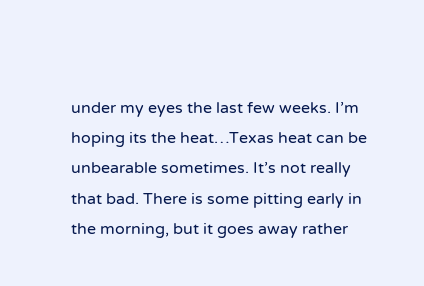under my eyes the last few weeks. I’m hoping its the heat…Texas heat can be unbearable sometimes. It’s not really that bad. There is some pitting early in the morning, but it goes away rather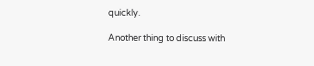quickly.

Another thing to discuss with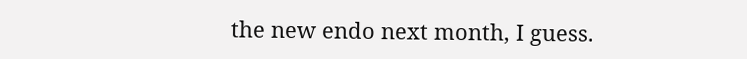the new endo next month, I guess.